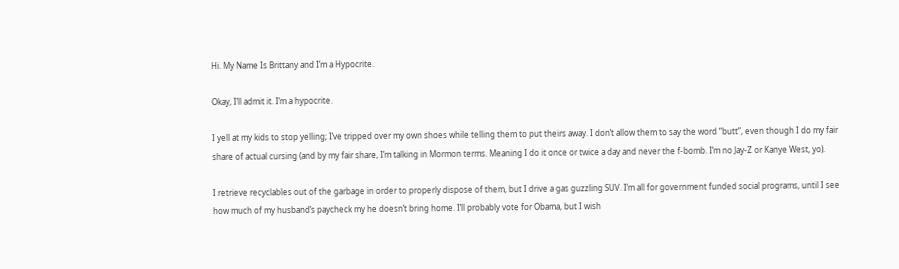Hi. My Name Is Brittany and I’m a Hypocrite.

Okay, I’ll admit it. I’m a hypocrite.

I yell at my kids to stop yelling; I’ve tripped over my own shoes while telling them to put theirs away. I don’t allow them to say the word “butt”, even though I do my fair share of actual cursing (and by my fair share, I’m talking in Mormon terms. Meaning I do it once or twice a day and never the f-bomb. I’m no Jay-Z or Kanye West, yo).

I retrieve recyclables out of the garbage in order to properly dispose of them, but I drive a gas guzzling SUV. I’m all for government funded social programs, until I see how much of my husband’s paycheck my he doesn’t bring home. I’ll probably vote for Obama, but I wish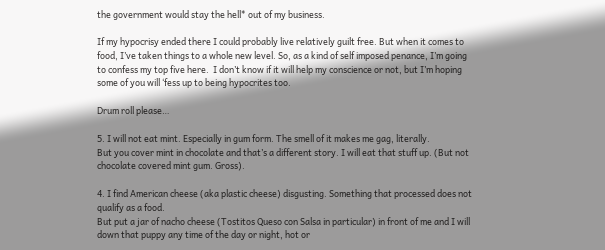the government would stay the hell* out of my business.

If my hypocrisy ended there I could probably live relatively guilt free. But when it comes to food, I’ve taken things to a whole new level. So, as a kind of self imposed penance, I’m going to confess my top five here.  I don’t know if it will help my conscience or not, but I’m hoping some of you will ‘fess up to being hypocrites too.

Drum roll please…

5. I will not eat mint. Especially in gum form. The smell of it makes me gag, literally.
But you cover mint in chocolate and that’s a different story. I will eat that stuff up. (But not chocolate covered mint gum. Gross).

4. I find American cheese (aka plastic cheese) disgusting. Something that processed does not qualify as a food.
But put a jar of nacho cheese (Tostitos Queso con Salsa in particular) in front of me and I will down that puppy any time of the day or night, hot or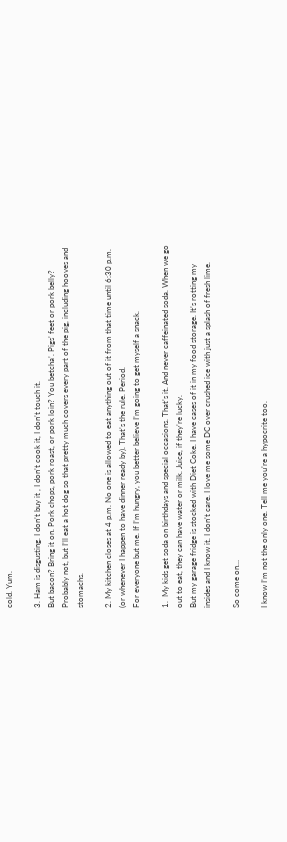cold. Yum.

3. Ham is disgusting. I don’t buy it , I don’t cook it, I don’t touch it.
But bacon? Bring it on. Pork chops, pork roast, or pork loin? You betcha’. Pigs’ feet or pork belly? Probably not, but I’ll eat a hot dog so that pretty much covers every part of the pig, including hooves and stomachs.

2. My kitchen closes at 4 p.m. No one is allowed to eat anything out of it from that time until 6:30 p.m. (or whenever I happen to have dinner ready by). That’s the rule. Period.
For everyone but me. If I’m hungry, you better believe I’m going to get myself a snack.

1.  My kids get soda on birthdays and special occasions. That’s it. And never caffeinated soda. When we go out to eat, they can have water or milk. Juice, if they’re lucky.
But my garage fridge is stocked with Diet Coke. I have cases of it in my food storage. It’s rotting my insides and I know it. I don’t care. I love me some DC over crushed ice with just a splash of fresh lime.

So come on…

I know I’m not the only one. Tell me you’re a hypocrite too.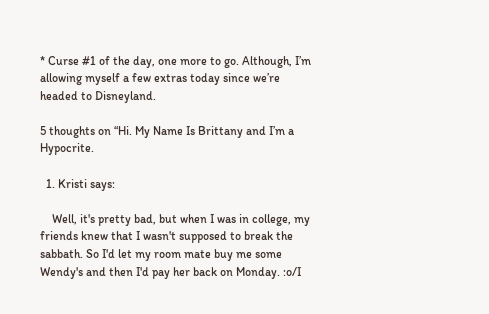* Curse #1 of the day, one more to go. Although, I’m allowing myself a few extras today since we’re headed to Disneyland.

5 thoughts on “Hi. My Name Is Brittany and I’m a Hypocrite.

  1. Kristi says:

    Well, it's pretty bad, but when I was in college, my friends knew that I wasn't supposed to break the sabbath. So I'd let my room mate buy me some Wendy's and then I'd pay her back on Monday. :o/I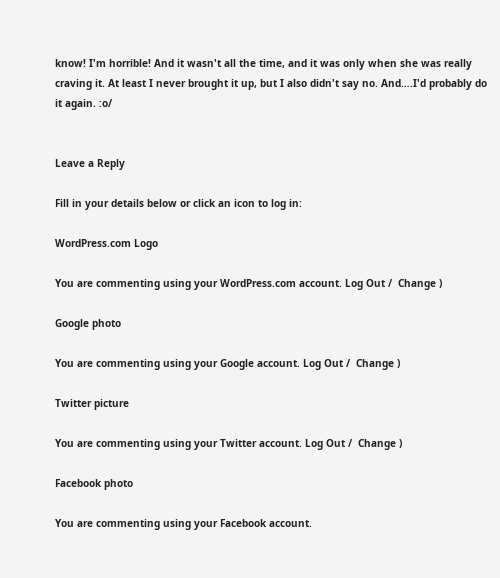know! I'm horrible! And it wasn't all the time, and it was only when she was really craving it. At least I never brought it up, but I also didn't say no. And….I'd probably do it again. :o/


Leave a Reply

Fill in your details below or click an icon to log in:

WordPress.com Logo

You are commenting using your WordPress.com account. Log Out /  Change )

Google photo

You are commenting using your Google account. Log Out /  Change )

Twitter picture

You are commenting using your Twitter account. Log Out /  Change )

Facebook photo

You are commenting using your Facebook account.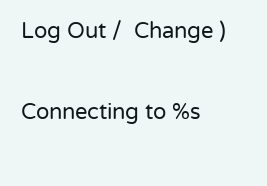Log Out /  Change )

Connecting to %s